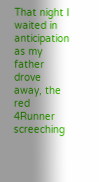That night I waited in anticipation as my father drove away, the red 4Runner screeching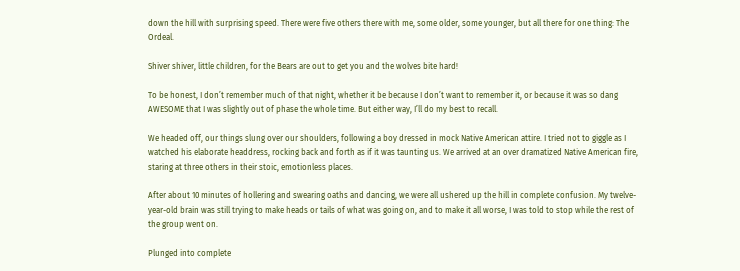down the hill with surprising speed. There were five others there with me, some older, some younger, but all there for one thing: The Ordeal.

Shiver shiver, little children, for the Bears are out to get you and the wolves bite hard!

To be honest, I don’t remember much of that night, whether it be because I don’t want to remember it, or because it was so dang AWESOME that I was slightly out of phase the whole time. But either way, I’ll do my best to recall.

We headed off, our things slung over our shoulders, following a boy dressed in mock Native American attire. I tried not to giggle as I watched his elaborate headdress, rocking back and forth as if it was taunting us. We arrived at an over dramatized Native American fire, staring at three others in their stoic, emotionless places.

After about 10 minutes of hollering and swearing oaths and dancing, we were all ushered up the hill in complete confusion. My twelve-year-old brain was still trying to make heads or tails of what was going on, and to make it all worse, I was told to stop while the rest of the group went on.

Plunged into complete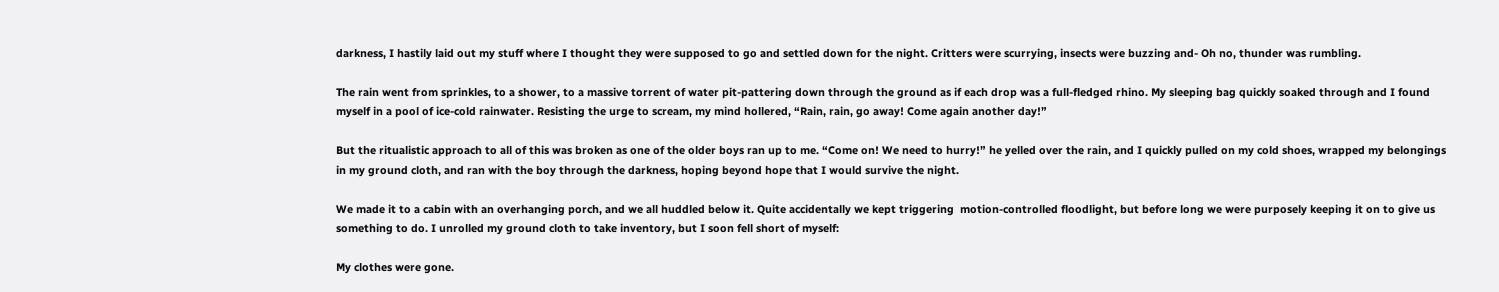darkness, I hastily laid out my stuff where I thought they were supposed to go and settled down for the night. Critters were scurrying, insects were buzzing and- Oh no, thunder was rumbling.

The rain went from sprinkles, to a shower, to a massive torrent of water pit-pattering down through the ground as if each drop was a full-fledged rhino. My sleeping bag quickly soaked through and I found myself in a pool of ice-cold rainwater. Resisting the urge to scream, my mind hollered, “Rain, rain, go away! Come again another day!”

But the ritualistic approach to all of this was broken as one of the older boys ran up to me. “Come on! We need to hurry!” he yelled over the rain, and I quickly pulled on my cold shoes, wrapped my belongings in my ground cloth, and ran with the boy through the darkness, hoping beyond hope that I would survive the night.

We made it to a cabin with an overhanging porch, and we all huddled below it. Quite accidentally we kept triggering  motion-controlled floodlight, but before long we were purposely keeping it on to give us something to do. I unrolled my ground cloth to take inventory, but I soon fell short of myself:

My clothes were gone.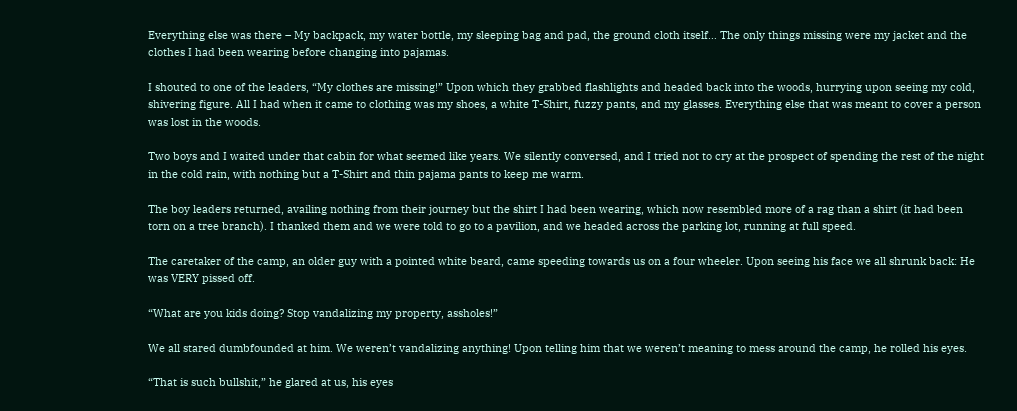Everything else was there – My backpack, my water bottle, my sleeping bag and pad, the ground cloth itself… The only things missing were my jacket and the clothes I had been wearing before changing into pajamas.

I shouted to one of the leaders, “My clothes are missing!” Upon which they grabbed flashlights and headed back into the woods, hurrying upon seeing my cold, shivering figure. All I had when it came to clothing was my shoes, a white T-Shirt, fuzzy pants, and my glasses. Everything else that was meant to cover a person was lost in the woods.

Two boys and I waited under that cabin for what seemed like years. We silently conversed, and I tried not to cry at the prospect of spending the rest of the night in the cold rain, with nothing but a T-Shirt and thin pajama pants to keep me warm.

The boy leaders returned, availing nothing from their journey but the shirt I had been wearing, which now resembled more of a rag than a shirt (it had been torn on a tree branch). I thanked them and we were told to go to a pavilion, and we headed across the parking lot, running at full speed.

The caretaker of the camp, an older guy with a pointed white beard, came speeding towards us on a four wheeler. Upon seeing his face we all shrunk back: He was VERY pissed off.

“What are you kids doing? Stop vandalizing my property, assholes!”

We all stared dumbfounded at him. We weren’t vandalizing anything! Upon telling him that we weren’t meaning to mess around the camp, he rolled his eyes.

“That is such bullshit,” he glared at us, his eyes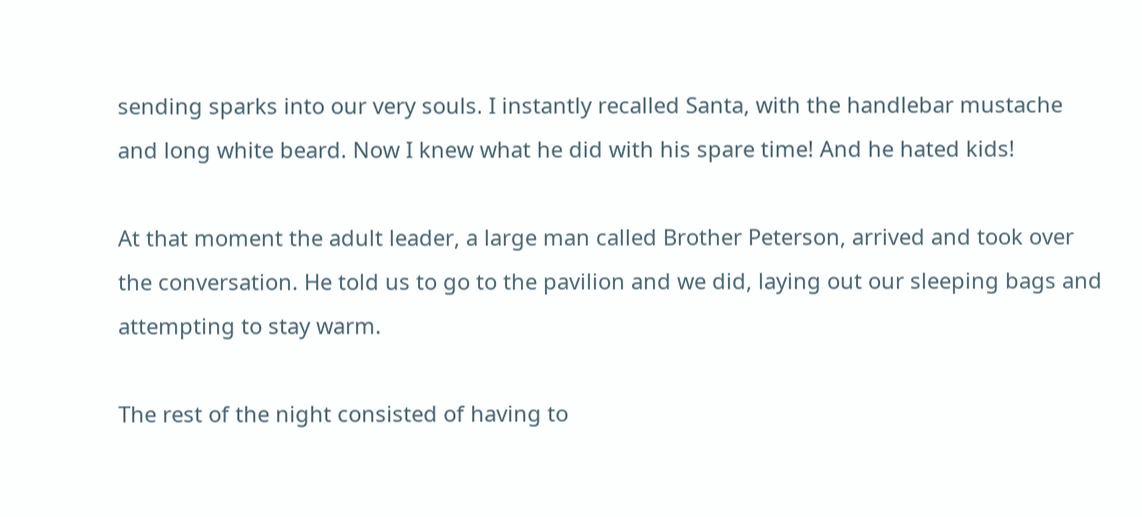sending sparks into our very souls. I instantly recalled Santa, with the handlebar mustache and long white beard. Now I knew what he did with his spare time! And he hated kids!

At that moment the adult leader, a large man called Brother Peterson, arrived and took over the conversation. He told us to go to the pavilion and we did, laying out our sleeping bags and attempting to stay warm.

The rest of the night consisted of having to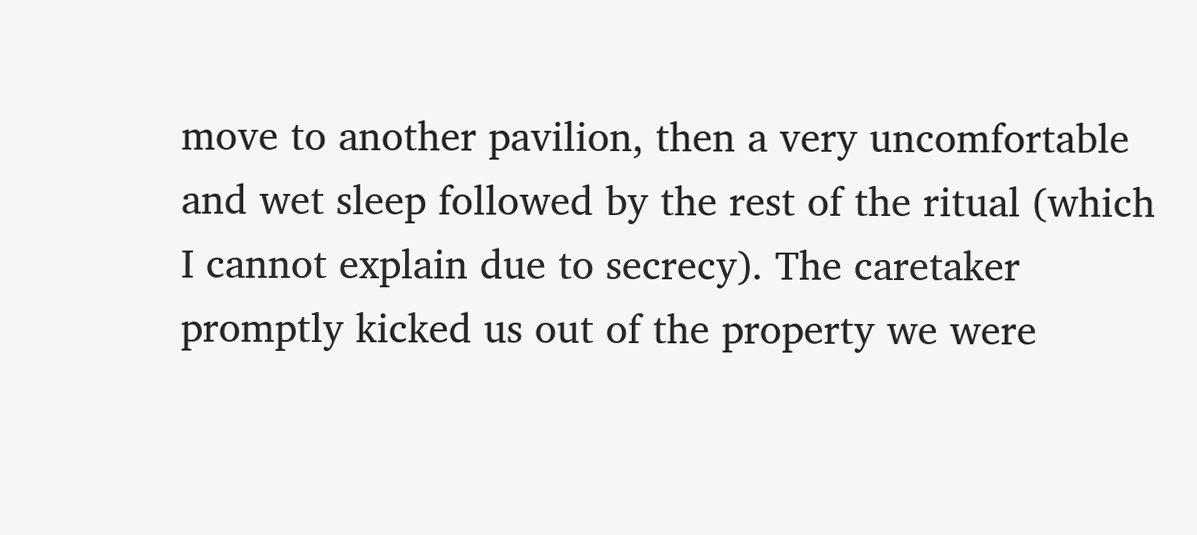move to another pavilion, then a very uncomfortable and wet sleep followed by the rest of the ritual (which I cannot explain due to secrecy). The caretaker promptly kicked us out of the property we were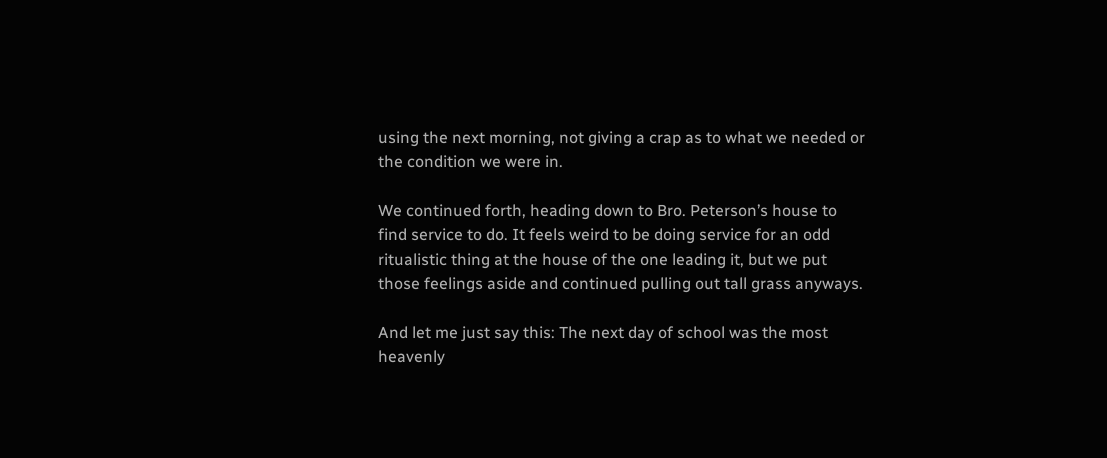using the next morning, not giving a crap as to what we needed or the condition we were in.

We continued forth, heading down to Bro. Peterson’s house to find service to do. It feels weird to be doing service for an odd ritualistic thing at the house of the one leading it, but we put those feelings aside and continued pulling out tall grass anyways.

And let me just say this: The next day of school was the most heavenly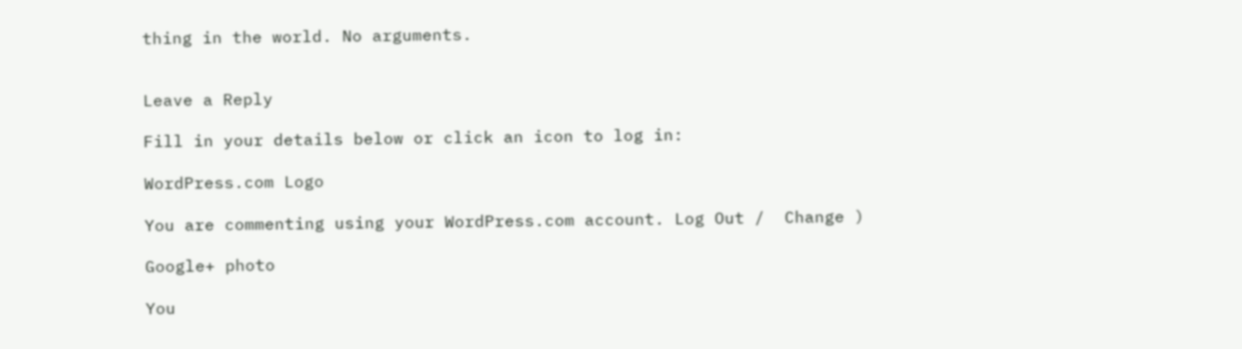thing in the world. No arguments.


Leave a Reply

Fill in your details below or click an icon to log in:

WordPress.com Logo

You are commenting using your WordPress.com account. Log Out /  Change )

Google+ photo

You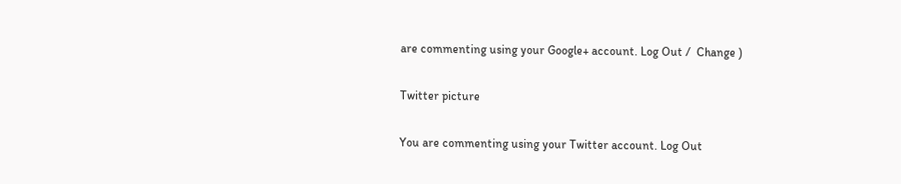are commenting using your Google+ account. Log Out /  Change )

Twitter picture

You are commenting using your Twitter account. Log Out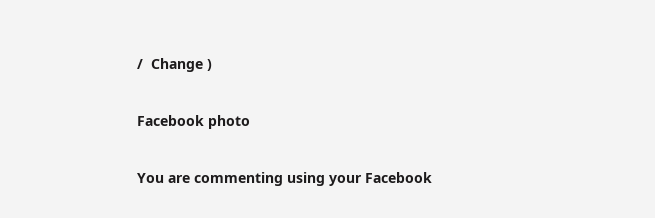/  Change )

Facebook photo

You are commenting using your Facebook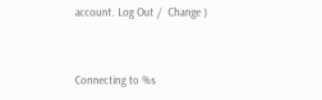account. Log Out /  Change )


Connecting to %s